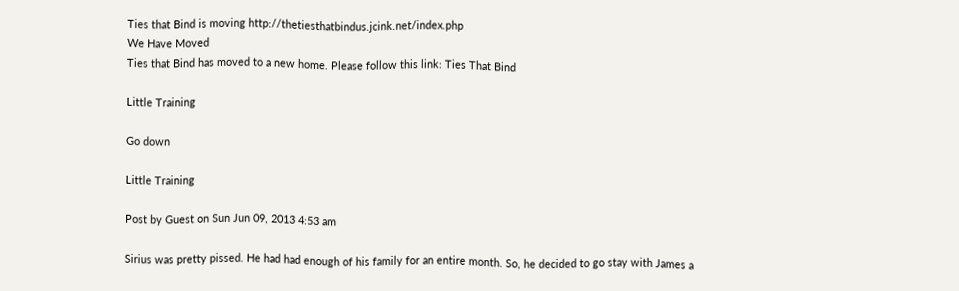Ties that Bind is moving http://thetiesthatbindus.jcink.net/index.php
We Have Moved
Ties that Bind has moved to a new home. Please follow this link: Ties That Bind

Little Training

Go down

Little Training

Post by Guest on Sun Jun 09, 2013 4:53 am

Sirius was pretty pissed. He had had enough of his family for an entire month. So, he decided to go stay with James a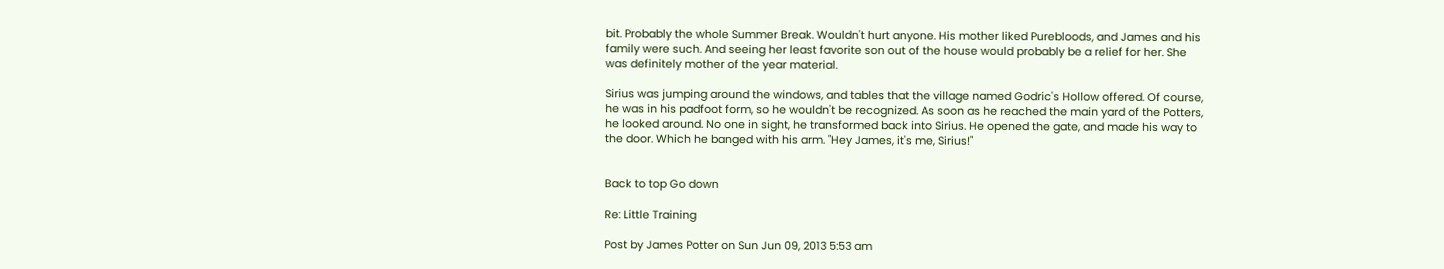bit. Probably the whole Summer Break. Wouldn't hurt anyone. His mother liked Purebloods, and James and his family were such. And seeing her least favorite son out of the house would probably be a relief for her. She was definitely mother of the year material.

Sirius was jumping around the windows, and tables that the village named Godric's Hollow offered. Of course, he was in his padfoot form, so he wouldn't be recognized. As soon as he reached the main yard of the Potters, he looked around. No one in sight, he transformed back into Sirius. He opened the gate, and made his way to the door. Which he banged with his arm. "Hey James, it's me, Sirius!"


Back to top Go down

Re: Little Training

Post by James Potter on Sun Jun 09, 2013 5:53 am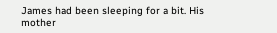James had been sleeping for a bit. His mother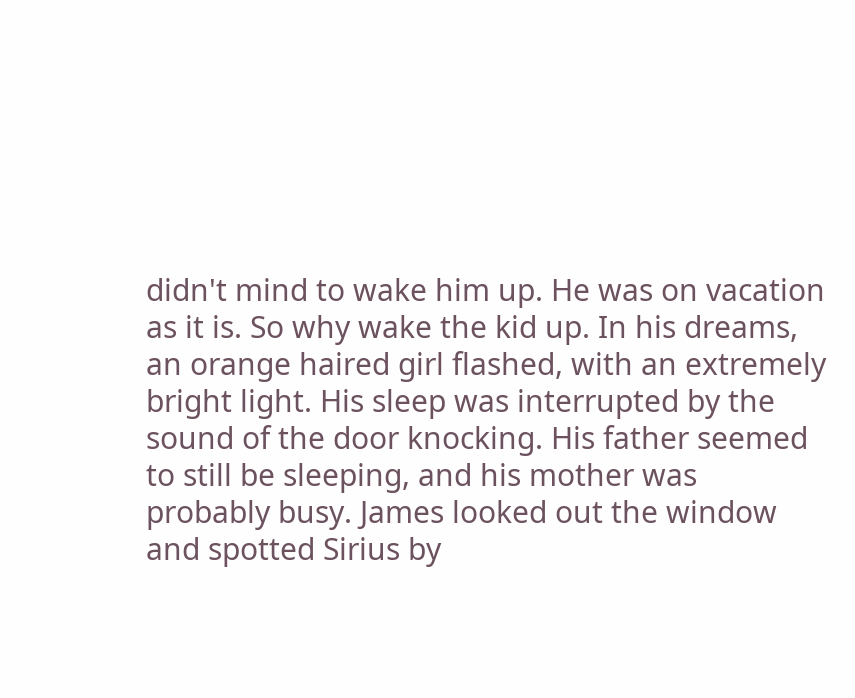didn't mind to wake him up. He was on vacation as it is. So why wake the kid up. In his dreams, an orange haired girl flashed, with an extremely bright light. His sleep was interrupted by the sound of the door knocking. His father seemed to still be sleeping, and his mother was probably busy. James looked out the window and spotted Sirius by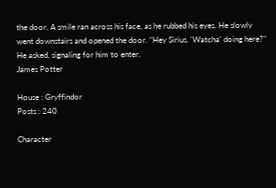the door. A smile ran across his face, as he rubbed his eyes. He slowly went downstairs and opened the door. "Hey Sirius. 'Watcha' doing here?" He asked, signaling for him to enter.
James Potter

House : Gryffindor
Posts : 240

Character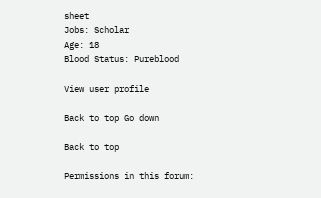sheet
Jobs: Scholar
Age: 18
Blood Status: Pureblood

View user profile

Back to top Go down

Back to top

Permissions in this forum: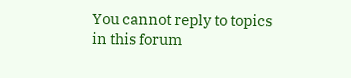You cannot reply to topics in this forum